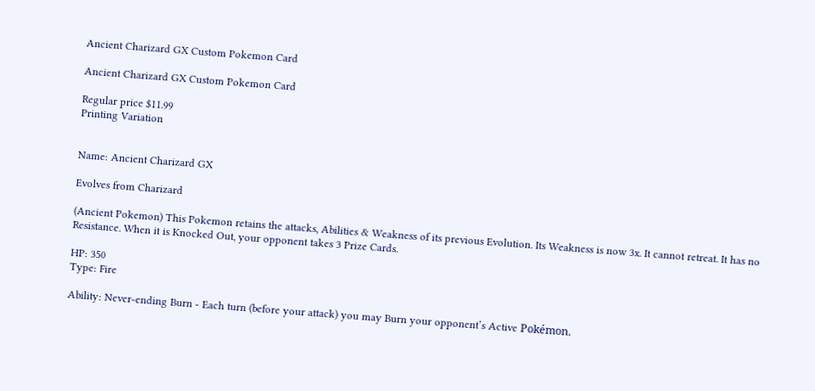Ancient Charizard GX Custom Pokemon Card

Ancient Charizard GX Custom Pokemon Card

Regular price $11.99
Printing Variation


Name: Ancient Charizard GX

Evolves from Charizard

(Ancient Pokemon) This Pokemon retains the attacks, Abilities & Weakness of its previous Evolution. Its Weakness is now 3x. It cannot retreat. It has no Resistance. When it is Knocked Out, your opponent takes 3 Prize Cards.

HP: 350
Type: Fire

Ability: Never-ending Burn - Each turn (before your attack) you may Burn your opponent’s Active Pokémon.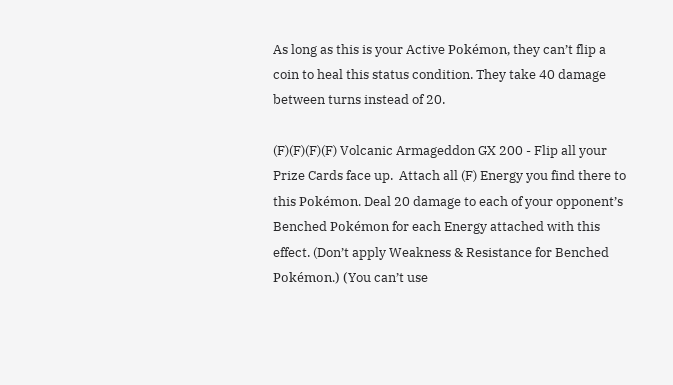As long as this is your Active Pokémon, they can’t flip a coin to heal this status condition. They take 40 damage between turns instead of 20.

(F)(F)(F)(F) Volcanic Armageddon GX 200 - Flip all your Prize Cards face up.  Attach all (F) Energy you find there to this Pokémon. Deal 20 damage to each of your opponent’s Benched Pokémon for each Energy attached with this effect. (Don’t apply Weakness & Resistance for Benched Pokémon.) (You can’t use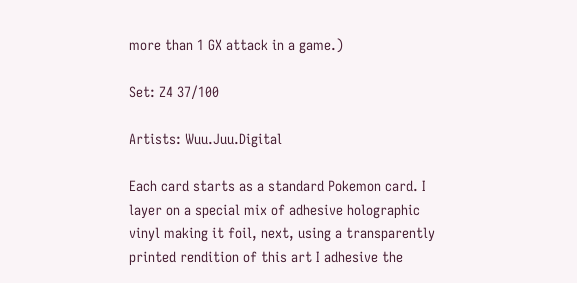more than 1 GX attack in a game.)

Set: Z4 37/100

Artists: Wuu.Juu.Digital

Each card starts as a standard Pokemon card. I layer on a special mix of adhesive holographic vinyl making it foil, next, using a transparently printed rendition of this art I adhesive the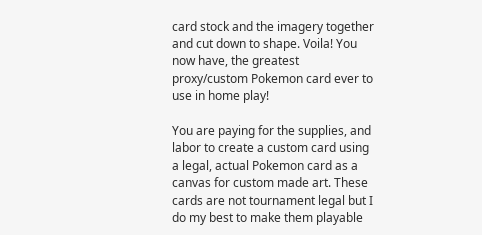card stock and the imagery together and cut down to shape. Voila! You now have, the greatest proxy/custom Pokemon card ever to use in home play!

You are paying for the supplies, and labor to create a custom card using a legal, actual Pokemon card as a canvas for custom made art. These cards are not tournament legal but I do my best to make them playable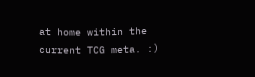at home within the current TCG meta. :)